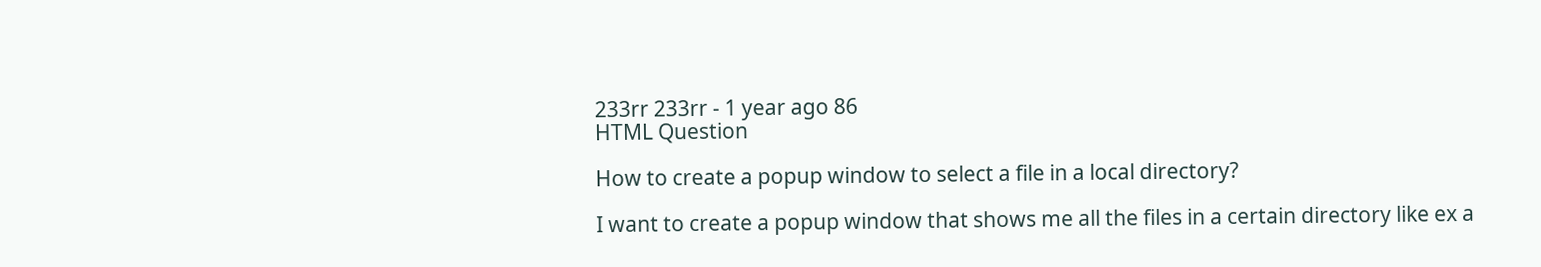233rr 233rr - 1 year ago 86
HTML Question

How to create a popup window to select a file in a local directory?

I want to create a popup window that shows me all the files in a certain directory like ex a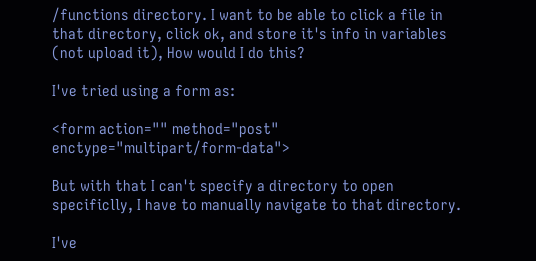/functions directory. I want to be able to click a file in that directory, click ok, and store it's info in variables (not upload it), How would I do this?

I've tried using a form as:

<form action="" method="post" enctype="multipart/form-data">

But with that I can't specify a directory to open specificlly, I have to manually navigate to that directory.

I've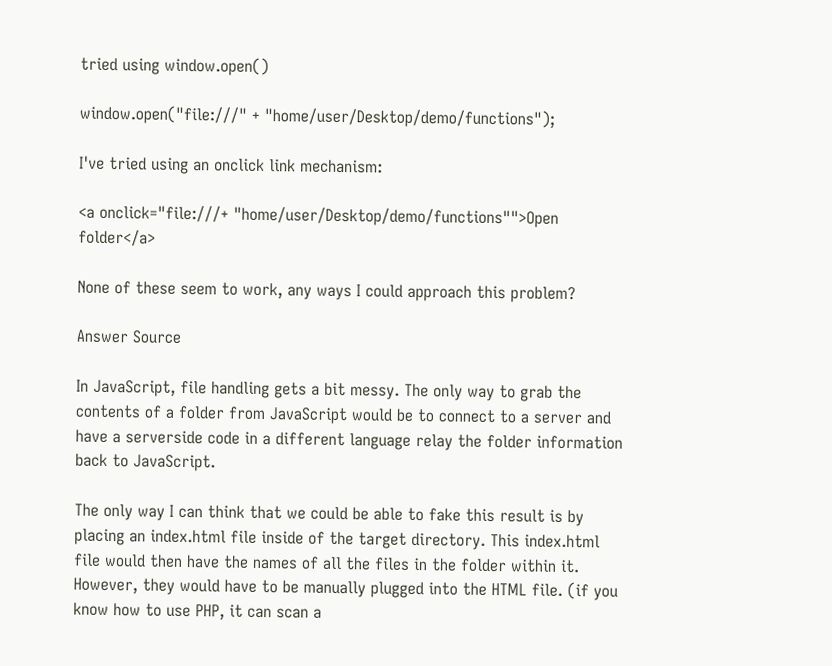tried using window.open()

window.open("file:///" + "home/user/Desktop/demo/functions");

I've tried using an onclick link mechanism:

<a onclick="file:///+ "home/user/Desktop/demo/functions"">Open folder</a>

None of these seem to work, any ways I could approach this problem?

Answer Source

In JavaScript, file handling gets a bit messy. The only way to grab the contents of a folder from JavaScript would be to connect to a server and have a serverside code in a different language relay the folder information back to JavaScript.

The only way I can think that we could be able to fake this result is by placing an index.html file inside of the target directory. This index.html file would then have the names of all the files in the folder within it. However, they would have to be manually plugged into the HTML file. (if you know how to use PHP, it can scan a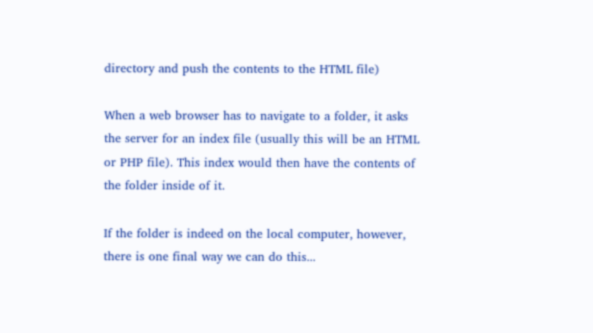directory and push the contents to the HTML file)

When a web browser has to navigate to a folder, it asks the server for an index file (usually this will be an HTML or PHP file). This index would then have the contents of the folder inside of it.

If the folder is indeed on the local computer, however, there is one final way we can do this...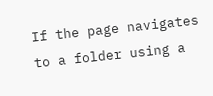If the page navigates to a folder using a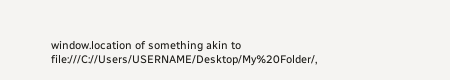window.location of something akin to file:///C://Users/USERNAME/Desktop/My%20Folder/,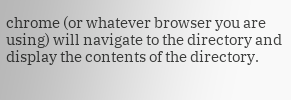chrome (or whatever browser you are using) will navigate to the directory and display the contents of the directory.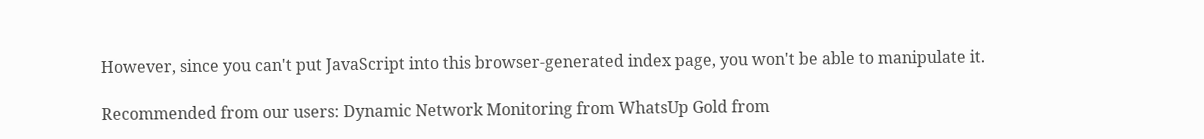However, since you can't put JavaScript into this browser-generated index page, you won't be able to manipulate it.

Recommended from our users: Dynamic Network Monitoring from WhatsUp Gold from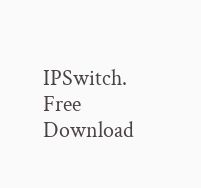IPSwitch. Free Download